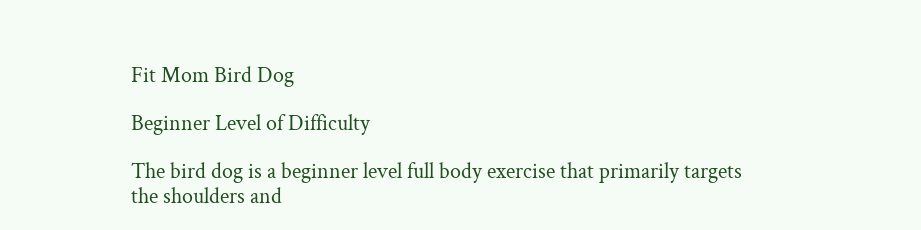Fit Mom Bird Dog

Beginner Level of Difficulty

The bird dog is a beginner level full body exercise that primarily targets the shoulders and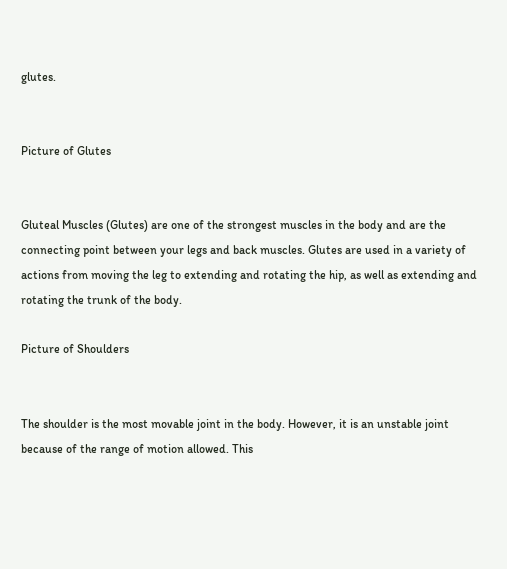glutes.


Picture of Glutes


Gluteal Muscles (Glutes) are one of the strongest muscles in the body and are the connecting point between your legs and back muscles. Glutes are used in a variety of actions from moving the leg to extending and rotating the hip, as well as extending and rotating the trunk of the body.

Picture of Shoulders


The shoulder is the most movable joint in the body. However, it is an unstable joint because of the range of motion allowed. This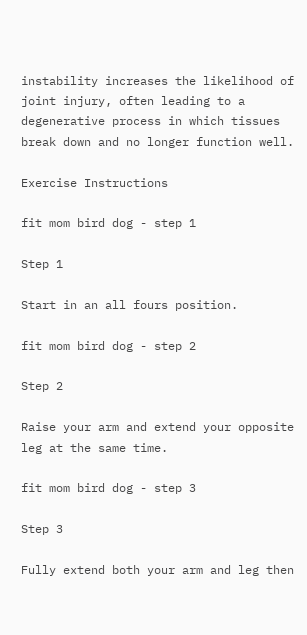instability increases the likelihood of joint injury, often leading to a degenerative process in which tissues break down and no longer function well.

Exercise Instructions

fit mom bird dog - step 1

Step 1

Start in an all fours position.

fit mom bird dog - step 2

Step 2

Raise your arm and extend your opposite leg at the same time.

fit mom bird dog - step 3

Step 3

Fully extend both your arm and leg then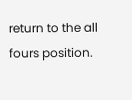return to the all fours position.